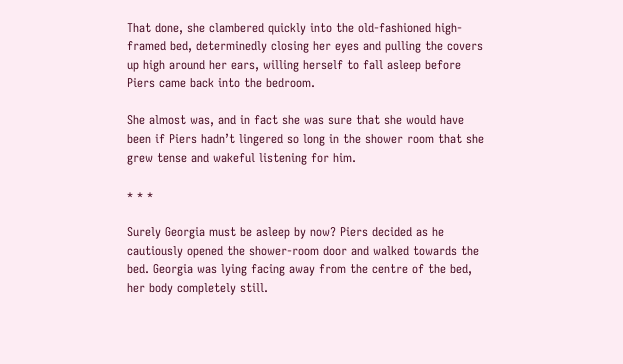That done, she clambered quickly into the old-fashioned high-framed bed, determinedly closing her eyes and pulling the covers up high around her ears, willing herself to fall asleep before Piers came back into the bedroom.

She almost was, and in fact she was sure that she would have been if Piers hadn’t lingered so long in the shower room that she grew tense and wakeful listening for him.

* * *

Surely Georgia must be asleep by now? Piers decided as he cautiously opened the shower-room door and walked towards the bed. Georgia was lying facing away from the centre of the bed, her body completely still.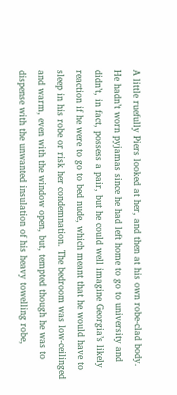A little ruefully Piers looked at her, and then at his own robe-clad body. He hadn’t worn pyjamas since he had left home to go to university and didn’t, in fact, possess a pair, but he could well imagine Georgia’s likely reaction if he were to go to bed nude, which meant that he would have to sleep in his robe or risk her condemnation. The bedroom was low-ceilinged and warm, even with the window open, but, tempted though he was to dispense with the unwanted insulation of his heavy towelling robe,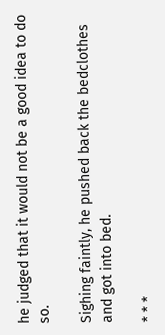he judged that it would not be a good idea to do so.

Sighing faintly, he pushed back the bedclothes and got into bed.

* * *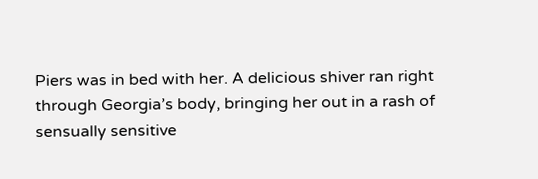Piers was in bed with her. A delicious shiver ran right through Georgia’s body, bringing her out in a rash of sensually sensitive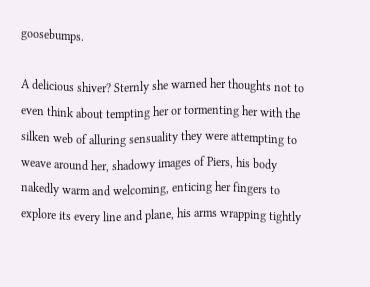goosebumps.

A delicious shiver? Sternly she warned her thoughts not to even think about tempting her or tormenting her with the silken web of alluring sensuality they were attempting to weave around her, shadowy images of Piers, his body nakedly warm and welcoming, enticing her fingers to explore its every line and plane, his arms wrapping tightly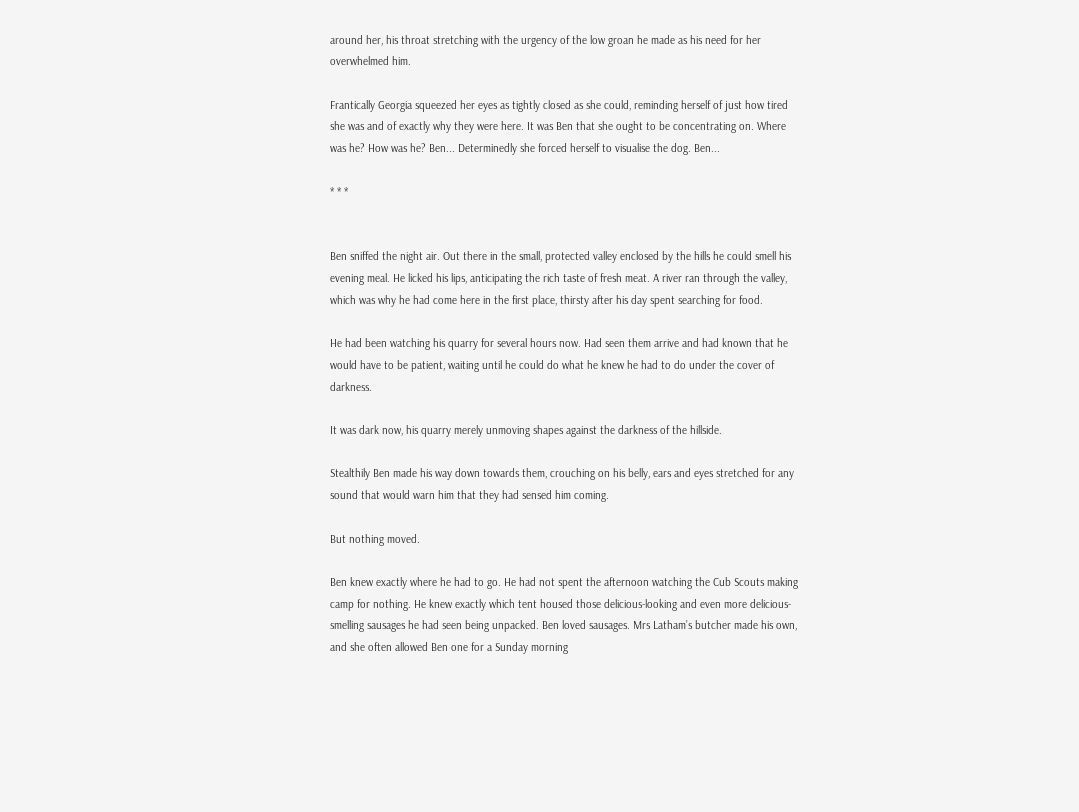around her, his throat stretching with the urgency of the low groan he made as his need for her overwhelmed him.

Frantically Georgia squeezed her eyes as tightly closed as she could, reminding herself of just how tired she was and of exactly why they were here. It was Ben that she ought to be concentrating on. Where was he? How was he? Ben... Determinedly she forced herself to visualise the dog. Ben...

* * *


Ben sniffed the night air. Out there in the small, protected valley enclosed by the hills he could smell his evening meal. He licked his lips, anticipating the rich taste of fresh meat. A river ran through the valley, which was why he had come here in the first place, thirsty after his day spent searching for food.

He had been watching his quarry for several hours now. Had seen them arrive and had known that he would have to be patient, waiting until he could do what he knew he had to do under the cover of darkness.

It was dark now, his quarry merely unmoving shapes against the darkness of the hillside.

Stealthily Ben made his way down towards them, crouching on his belly, ears and eyes stretched for any sound that would warn him that they had sensed him coming.

But nothing moved.

Ben knew exactly where he had to go. He had not spent the afternoon watching the Cub Scouts making camp for nothing. He knew exactly which tent housed those delicious-looking and even more delicious-smelling sausages he had seen being unpacked. Ben loved sausages. Mrs Latham’s butcher made his own, and she often allowed Ben one for a Sunday morning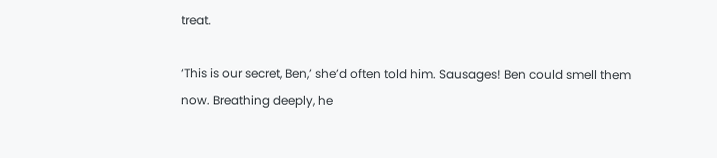treat.

‘This is our secret, Ben,’ she’d often told him. Sausages! Ben could smell them now. Breathing deeply, he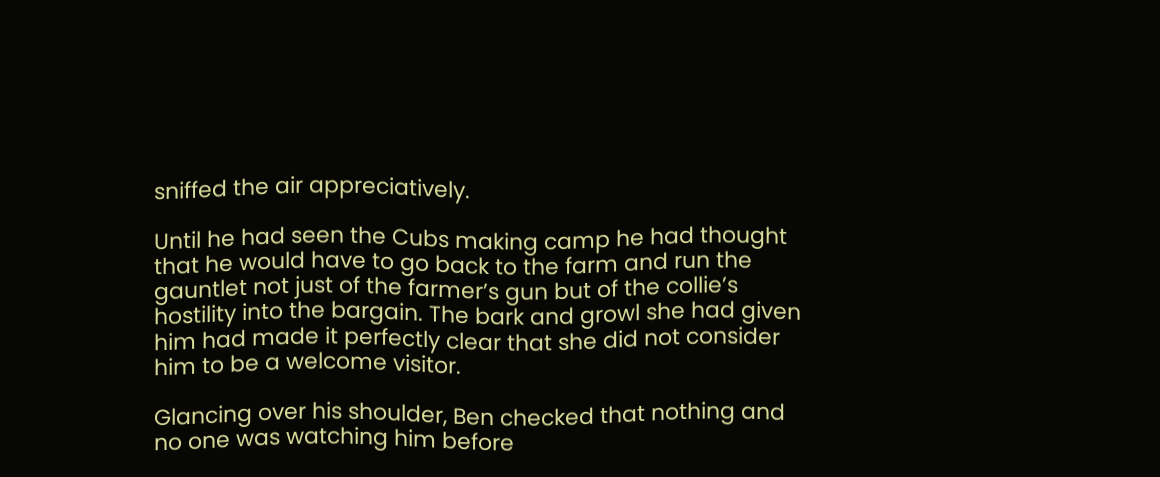sniffed the air appreciatively.

Until he had seen the Cubs making camp he had thought that he would have to go back to the farm and run the gauntlet not just of the farmer’s gun but of the collie’s hostility into the bargain. The bark and growl she had given him had made it perfectly clear that she did not consider him to be a welcome visitor.

Glancing over his shoulder, Ben checked that nothing and no one was watching him before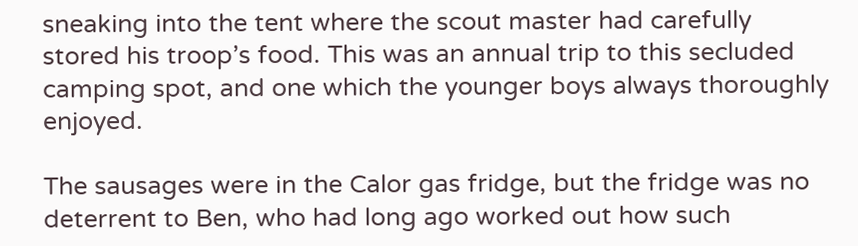sneaking into the tent where the scout master had carefully stored his troop’s food. This was an annual trip to this secluded camping spot, and one which the younger boys always thoroughly enjoyed.

The sausages were in the Calor gas fridge, but the fridge was no deterrent to Ben, who had long ago worked out how such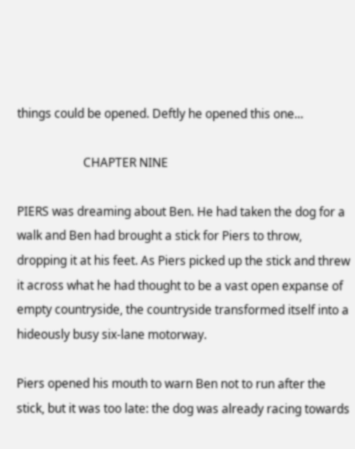things could be opened. Deftly he opened this one...

                      CHAPTER NINE

PIERS was dreaming about Ben. He had taken the dog for a walk and Ben had brought a stick for Piers to throw, dropping it at his feet. As Piers picked up the stick and threw it across what he had thought to be a vast open expanse of empty countryside, the countryside transformed itself into a hideously busy six-lane motorway.

Piers opened his mouth to warn Ben not to run after the stick, but it was too late: the dog was already racing towards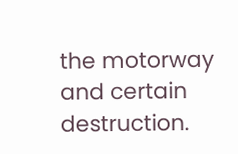the motorway and certain destruction.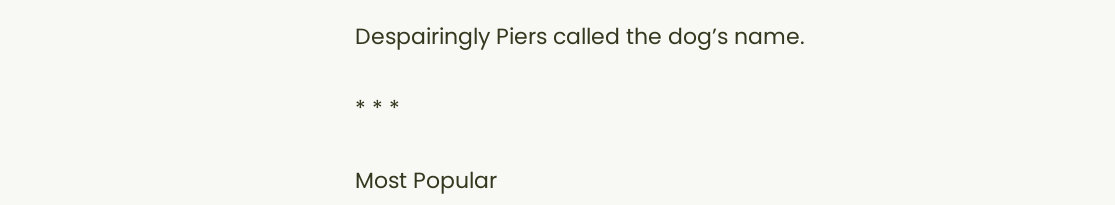Despairingly Piers called the dog’s name.

* * *

Most Popular